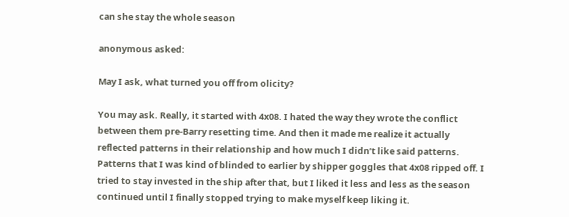can she stay the whole season

anonymous asked:

May I ask, what turned you off from olicity?

You may ask. Really, it started with 4x08. I hated the way they wrote the conflict between them pre-Barry resetting time. And then it made me realize it actually reflected patterns in their relationship and how much I didn’t like said patterns. Patterns that I was kind of blinded to earlier by shipper goggles that 4x08 ripped off. I tried to stay invested in the ship after that, but I liked it less and less as the season continued until I finally stopped trying to make myself keep liking it.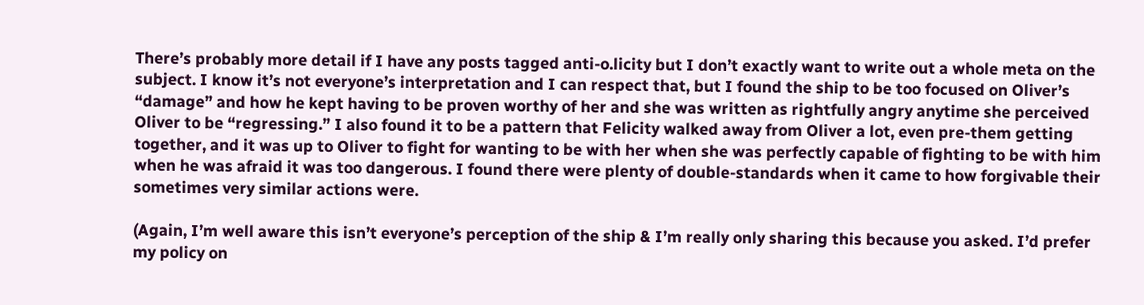There’s probably more detail if I have any posts tagged anti-o.licity but I don’t exactly want to write out a whole meta on the subject. I know it’s not everyone’s interpretation and I can respect that, but I found the ship to be too focused on Oliver’s “damage” and how he kept having to be proven worthy of her and she was written as rightfully angry anytime she perceived Oliver to be “regressing.” I also found it to be a pattern that Felicity walked away from Oliver a lot, even pre-them getting together, and it was up to Oliver to fight for wanting to be with her when she was perfectly capable of fighting to be with him when he was afraid it was too dangerous. I found there were plenty of double-standards when it came to how forgivable their sometimes very similar actions were.

(Again, I’m well aware this isn’t everyone’s perception of the ship & I’m really only sharing this because you asked. I’d prefer my policy on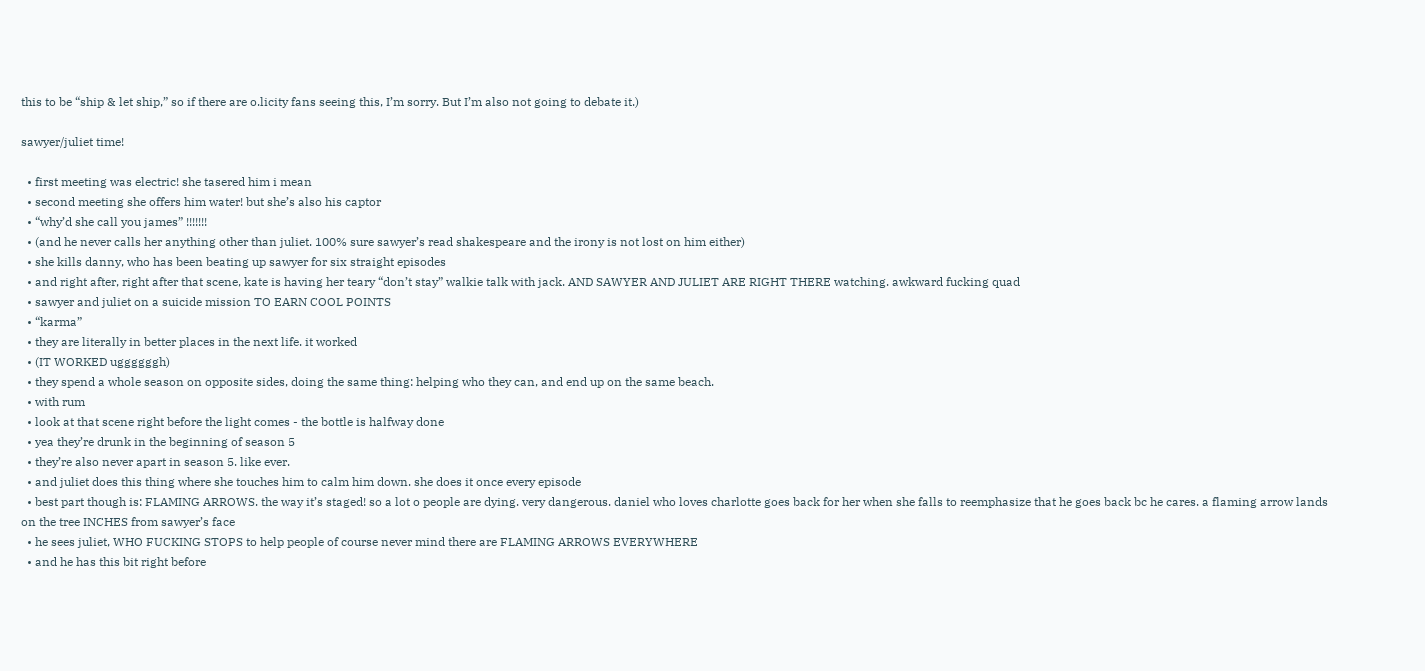this to be “ship & let ship,” so if there are o.licity fans seeing this, I’m sorry. But I’m also not going to debate it.)

sawyer/juliet time!

  • first meeting was electric! she tasered him i mean
  • second meeting she offers him water! but she’s also his captor
  • “why’d she call you james” !!!!!!!
  • (and he never calls her anything other than juliet. 100% sure sawyer’s read shakespeare and the irony is not lost on him either)
  • she kills danny, who has been beating up sawyer for six straight episodes
  • and right after, right after that scene, kate is having her teary “don’t stay” walkie talk with jack. AND SAWYER AND JULIET ARE RIGHT THERE watching. awkward fucking quad
  • sawyer and juliet on a suicide mission TO EARN COOL POINTS
  • “karma”
  • they are literally in better places in the next life. it worked
  • (IT WORKED uggggggh)
  • they spend a whole season on opposite sides, doing the same thing: helping who they can, and end up on the same beach.
  • with rum
  • look at that scene right before the light comes - the bottle is halfway done
  • yea they’re drunk in the beginning of season 5
  • they’re also never apart in season 5. like ever.
  • and juliet does this thing where she touches him to calm him down. she does it once every episode
  • best part though is: FLAMING ARROWS. the way it’s staged! so a lot o people are dying. very dangerous. daniel who loves charlotte goes back for her when she falls to reemphasize that he goes back bc he cares. a flaming arrow lands on the tree INCHES from sawyer’s face
  • he sees juliet, WHO FUCKING STOPS to help people of course never mind there are FLAMING ARROWS EVERYWHERE
  • and he has this bit right before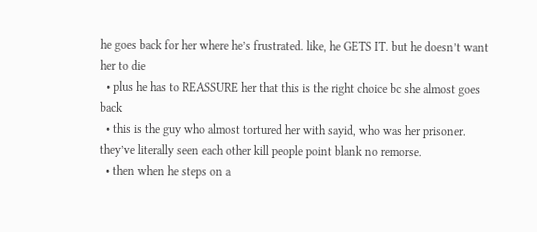he goes back for her where he’s frustrated. like, he GETS IT. but he doesn’t want her to die
  • plus he has to REASSURE her that this is the right choice bc she almost goes back
  • this is the guy who almost tortured her with sayid, who was her prisoner. they’ve literally seen each other kill people point blank no remorse.
  • then when he steps on a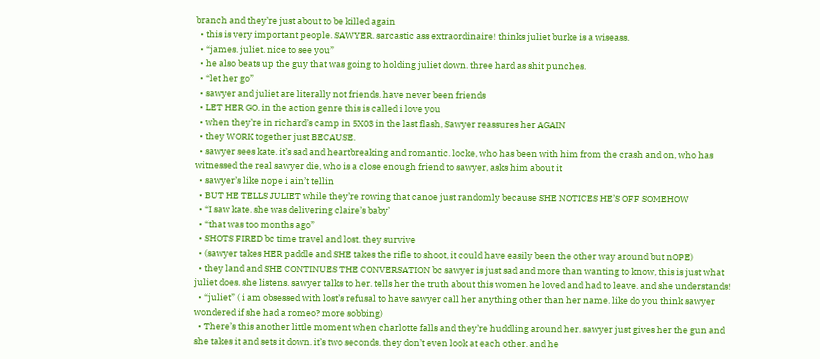branch and they’re just about to be killed again
  • this is very important people. SAWYER. sarcastic ass extraordinaire! thinks juliet burke is a wiseass.
  • “james. juliet. nice to see you”
  • he also beats up the guy that was going to holding juliet down. three hard as shit punches.
  • “let her go”
  • sawyer and juliet are literally not friends. have never been friends
  • LET HER GO. in the action genre this is called i love you
  • when they’re in richard’s camp in 5X03 in the last flash, Sawyer reassures her AGAIN
  • they WORK together just BECAUSE.
  • sawyer sees kate. it’s sad and heartbreaking and romantic. locke, who has been with him from the crash and on, who has witnessed the real sawyer die, who is a close enough friend to sawyer, asks him about it
  • sawyer’s like nope i ain’t tellin
  • BUT HE TELLS JULIET while they’re rowing that canoe just randomly because SHE NOTICES HE’S OFF SOMEHOW
  • “I saw kate. she was delivering claire’s baby’
  • “that was too months ago”
  • SHOTS FIRED bc time travel and lost. they survive
  • (sawyer takes HER paddle and SHE takes the rifle to shoot, it could have easily been the other way around but nOPE)
  • they land and SHE CONTINUES THE CONVERSATION bc sawyer is just sad and more than wanting to know, this is just what juliet does. she listens. sawyer talks to her. tells her the truth about this women he loved and had to leave. and she understands!
  • “juliet” ( i am obsessed with lost’s refusal to have sawyer call her anything other than her name. like do you think sawyer wondered if she had a romeo? more sobbing)
  • There’s this another little moment when charlotte falls and they’re huddling around her. sawyer just gives her the gun and she takes it and sets it down. it’s two seconds. they don’t even look at each other. and he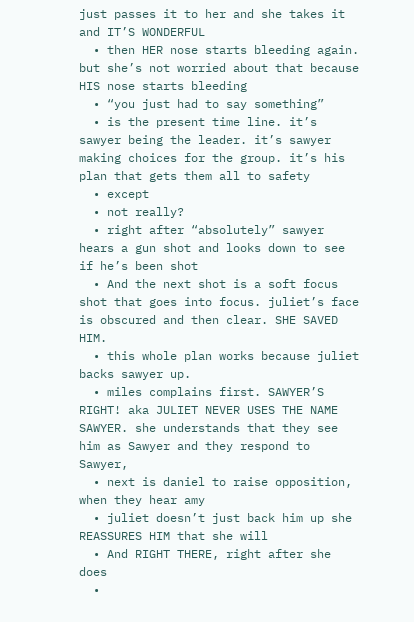just passes it to her and she takes it and IT’S WONDERFUL
  • then HER nose starts bleeding again. but she’s not worried about that because HIS nose starts bleeding
  • “you just had to say something”
  • is the present time line. it’s sawyer being the leader. it’s sawyer making choices for the group. it’s his plan that gets them all to safety
  • except
  • not really?
  • right after “absolutely” sawyer hears a gun shot and looks down to see if he’s been shot
  • And the next shot is a soft focus shot that goes into focus. juliet’s face is obscured and then clear. SHE SAVED HIM.
  • this whole plan works because juliet backs sawyer up.
  • miles complains first. SAWYER’S RIGHT! aka JULIET NEVER USES THE NAME SAWYER. she understands that they see him as Sawyer and they respond to Sawyer,
  • next is daniel to raise opposition, when they hear amy
  • juliet doesn’t just back him up she REASSURES HIM that she will
  • And RIGHT THERE, right after she does
  •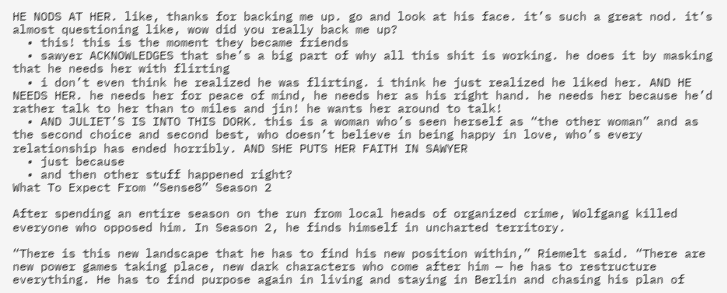HE NODS AT HER. like, thanks for backing me up. go and look at his face. it’s such a great nod. it’s almost questioning like, wow did you really back me up?
  • this! this is the moment they became friends
  • sawyer ACKNOWLEDGES that she’s a big part of why all this shit is working. he does it by masking that he needs her with flirting
  • i don’t even think he realized he was flirting. i think he just realized he liked her. AND HE NEEDS HER. he needs her for peace of mind, he needs her as his right hand. he needs her because he’d rather talk to her than to miles and jin! he wants her around to talk!
  • AND JULIET’S IS INTO THIS DORK. this is a woman who’s seen herself as “the other woman” and as the second choice and second best, who doesn’t believe in being happy in love, who’s every relationship has ended horribly. AND SHE PUTS HER FAITH IN SAWYER
  • just because
  • and then other stuff happened right?
What To Expect From “Sense8” Season 2

After spending an entire season on the run from local heads of organized crime, Wolfgang killed everyone who opposed him. In Season 2, he finds himself in uncharted territory.

“There is this new landscape that he has to find his new position within,” Riemelt said. “There are new power games taking place, new dark characters who come after him — he has to restructure everything. He has to find purpose again in living and staying in Berlin and chasing his plan of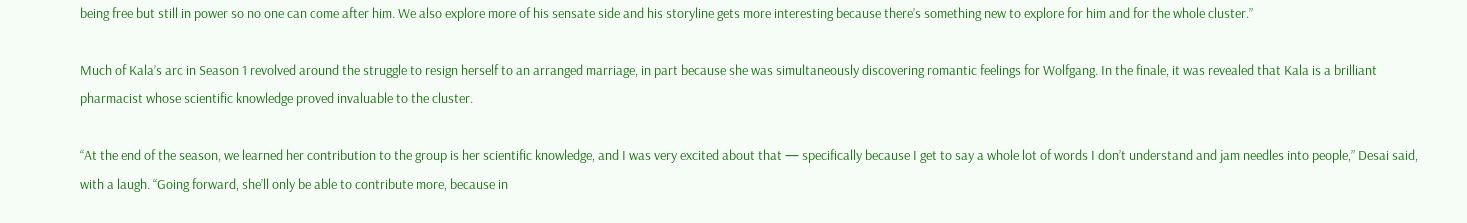being free but still in power so no one can come after him. We also explore more of his sensate side and his storyline gets more interesting because there’s something new to explore for him and for the whole cluster.”

Much of Kala’s arc in Season 1 revolved around the struggle to resign herself to an arranged marriage, in part because she was simultaneously discovering romantic feelings for Wolfgang. In the finale, it was revealed that Kala is a brilliant pharmacist whose scientific knowledge proved invaluable to the cluster.

“At the end of the season, we learned her contribution to the group is her scientific knowledge, and I was very excited about that — specifically because I get to say a whole lot of words I don’t understand and jam needles into people,” Desai said, with a laugh. “Going forward, she’ll only be able to contribute more, because in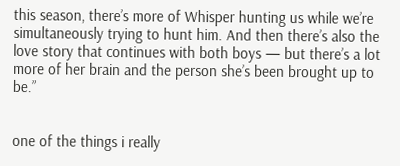this season, there’s more of Whisper hunting us while we’re simultaneously trying to hunt him. And then there’s also the love story that continues with both boys — but there’s a lot more of her brain and the person she’s been brought up to be.”


one of the things i really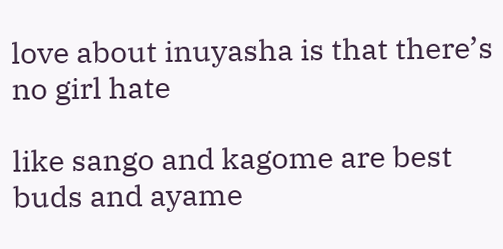love about inuyasha is that there’s no girl hate

like sango and kagome are best buds and ayame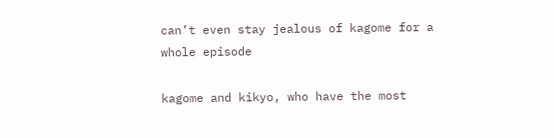can’t even stay jealous of kagome for a whole episode

kagome and kikyo, who have the most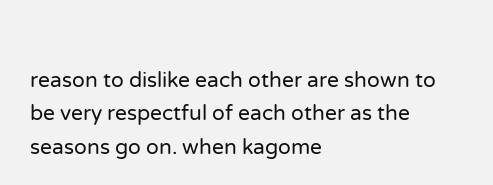reason to dislike each other are shown to be very respectful of each other as the seasons go on. when kagome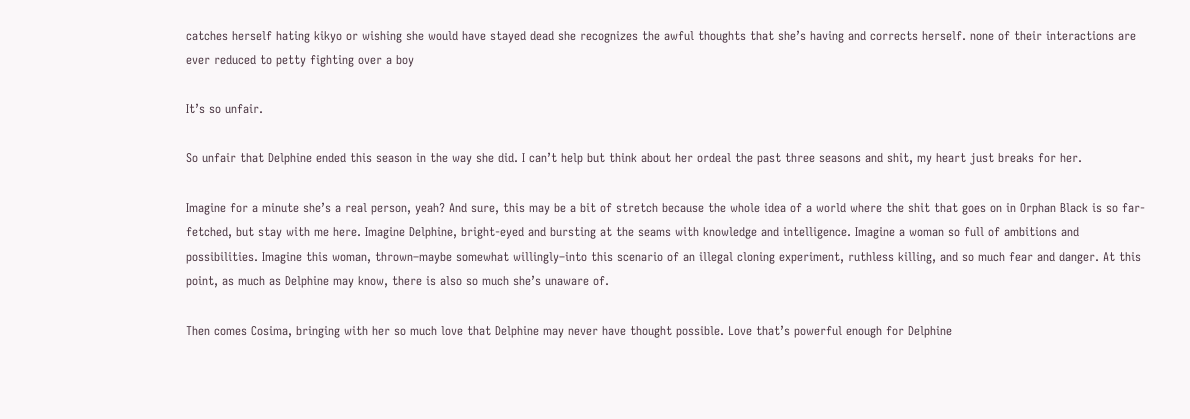catches herself hating kikyo or wishing she would have stayed dead she recognizes the awful thoughts that she’s having and corrects herself. none of their interactions are ever reduced to petty fighting over a boy

It’s so unfair.

So unfair that Delphine ended this season in the way she did. I can’t help but think about her ordeal the past three seasons and shit, my heart just breaks for her.

Imagine for a minute she’s a real person, yeah? And sure, this may be a bit of stretch because the whole idea of a world where the shit that goes on in Orphan Black is so far-fetched, but stay with me here. Imagine Delphine, bright-eyed and bursting at the seams with knowledge and intelligence. Imagine a woman so full of ambitions and possibilities. Imagine this woman, thrown–maybe somewhat willingly–into this scenario of an illegal cloning experiment, ruthless killing, and so much fear and danger. At this point, as much as Delphine may know, there is also so much she’s unaware of.

Then comes Cosima, bringing with her so much love that Delphine may never have thought possible. Love that’s powerful enough for Delphine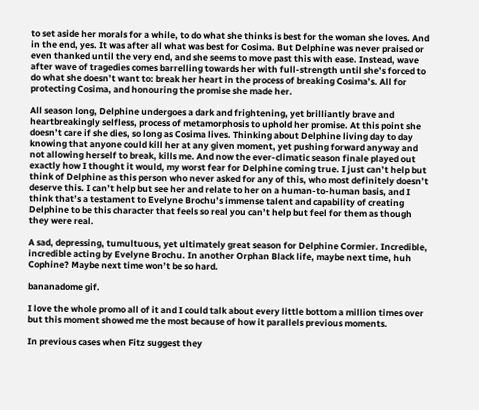to set aside her morals for a while, to do what she thinks is best for the woman she loves. And in the end, yes. It was after all what was best for Cosima. But Delphine was never praised or even thanked until the very end, and she seems to move past this with ease. Instead, wave after wave of tragedies comes barrelling towards her with full-strength until she’s forced to do what she doesn’t want to: break her heart in the process of breaking Cosima’s. All for protecting Cosima, and honouring the promise she made her.

All season long, Delphine undergoes a dark and frightening, yet brilliantly brave and heartbreakingly selfless, process of metamorphosis to uphold her promise. At this point she doesn’t care if she dies, so long as Cosima lives. Thinking about Delphine living day to day knowing that anyone could kill her at any given moment, yet pushing forward anyway and not allowing herself to break, kills me. And now the ever-climatic season finale played out exactly how I thought it would, my worst fear for Delphine coming true. I just can’t help but think of Delphine as this person who never asked for any of this, who most definitely doesn’t deserve this. I can’t help but see her and relate to her on a human-to-human basis, and I think that’s a testament to Evelyne Brochu’s immense talent and capability of creating Delphine to be this character that feels so real you can’t help but feel for them as though they were real.

A sad, depressing, tumultuous, yet ultimately great season for Delphine Cormier. Incredible, incredible acting by Evelyne Brochu. In another Orphan Black life, maybe next time, huh Cophine? Maybe next time won’t be so hard.

bananadome gif.

I love the whole promo all of it and I could talk about every little bottom a million times over but this moment showed me the most because of how it parallels previous moments.

In previous cases when Fitz suggest they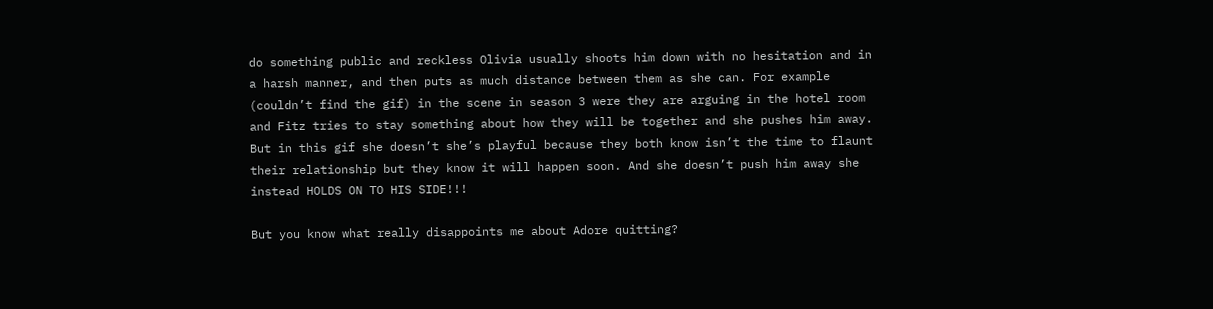do something public and reckless Olivia usually shoots him down with no hesitation and in a harsh manner, and then puts as much distance between them as she can. For example (couldn’t find the gif) in the scene in season 3 were they are arguing in the hotel room and Fitz tries to stay something about how they will be together and she pushes him away. But in this gif she doesn’t she’s playful because they both know isn’t the time to flaunt their relationship but they know it will happen soon. And she doesn’t push him away she instead HOLDS ON TO HIS SIDE!!!

But you know what really disappoints me about Adore quitting?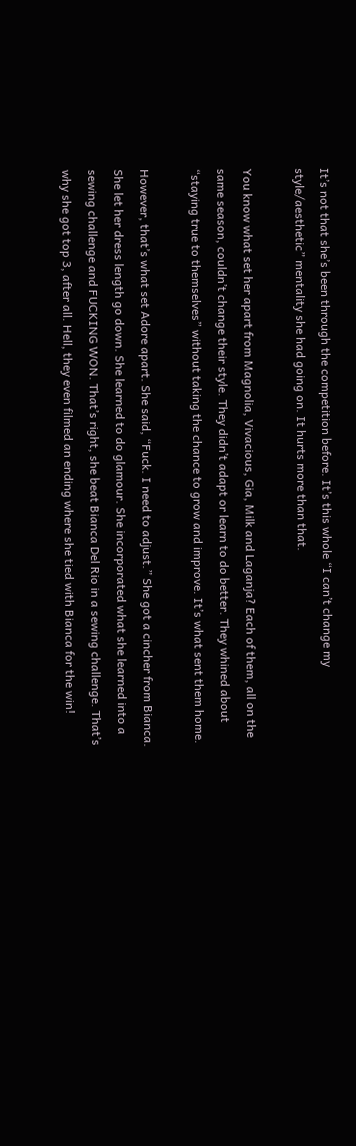It’s not that she’s been through the competition before. It’s this whole “I can’t change my style/aesthetic” mentality she had going on. It hurts more than that.

You know what set her apart from Magnolia, Vivacious, Gia, Milk and Laganja? Each of them, all on the same season, couldn’t change their style. They didn’t adapt or learn to do better. They whined about “staying true to themselves” without taking the chance to grow and improve. It’s what sent them home.

However, that’s what set Adore apart. She said, “Fuck. I need to adjust.” She got a cincher from Bianca. She let her dress length go down. She learned to do glamour. She incorporated what she learned into a sewing challenge and FUCKING WON. That’s right, she beat Bianca Del Rio in a sewing challenge. That’s why she got top 3, after all. Hell, they even filmed an ending where she tied with Bianca for the win!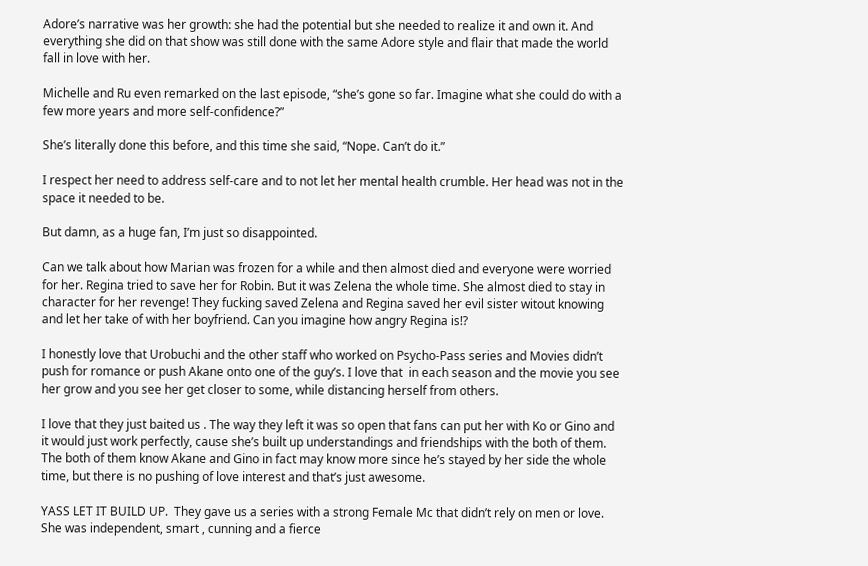Adore’s narrative was her growth: she had the potential but she needed to realize it and own it. And everything she did on that show was still done with the same Adore style and flair that made the world fall in love with her.

Michelle and Ru even remarked on the last episode, “she’s gone so far. Imagine what she could do with a few more years and more self-confidence?”

She’s literally done this before, and this time she said, “Nope. Can’t do it.”

I respect her need to address self-care and to not let her mental health crumble. Her head was not in the space it needed to be.

But damn, as a huge fan, I’m just so disappointed.

Can we talk about how Marian was frozen for a while and then almost died and everyone were worried for her. Regina tried to save her for Robin. But it was Zelena the whole time. She almost died to stay in character for her revenge! They fucking saved Zelena and Regina saved her evil sister witout knowing and let her take of with her boyfriend. Can you imagine how angry Regina is!?

I honestly love that Urobuchi and the other staff who worked on Psycho-Pass series and Movies didn’t push for romance or push Akane onto one of the guy’s. I love that  in each season and the movie you see her grow and you see her get closer to some, while distancing herself from others.

I love that they just baited us . The way they left it was so open that fans can put her with Ko or Gino and it would just work perfectly, cause she’s built up understandings and friendships with the both of them. The both of them know Akane and Gino in fact may know more since he’s stayed by her side the whole time, but there is no pushing of love interest and that’s just awesome.

YASS LET IT BUILD UP.  They gave us a series with a strong Female Mc that didn’t rely on men or love. She was independent, smart , cunning and a fierce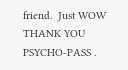friend.  Just WOW THANK YOU PSYCHO-PASS .